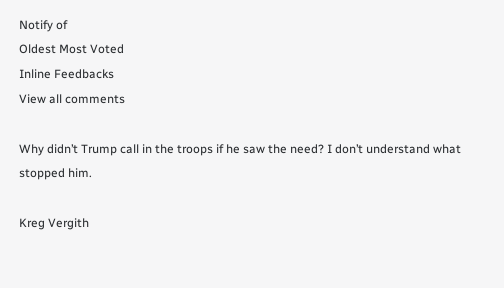Notify of
Oldest Most Voted
Inline Feedbacks
View all comments

Why didn’t Trump call in the troops if he saw the need? I don’t understand what stopped him.

Kreg Vergith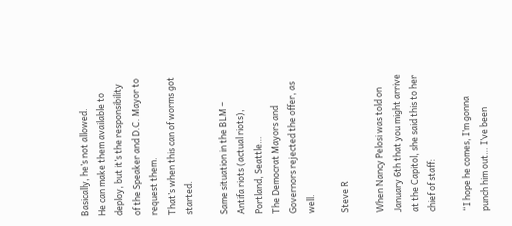Basically, he’s not allowed.
He can make them available to deploy, but it’s the responsibility of the Speaker and D.C. Mayor to request them.
That’s when this can of worms got started.

Same situation in the BLM – Antifa riots (actual riots), Portland, Seattle…
The Democrat Mayors and Governors rejected the offer, as well.

Steve R

When Nancy Pelosi was told on January 6th that you might arrive at the Capitol, she said this to her chief of staff:

“I hope he comes, I’m gonna punch him out… I’ve been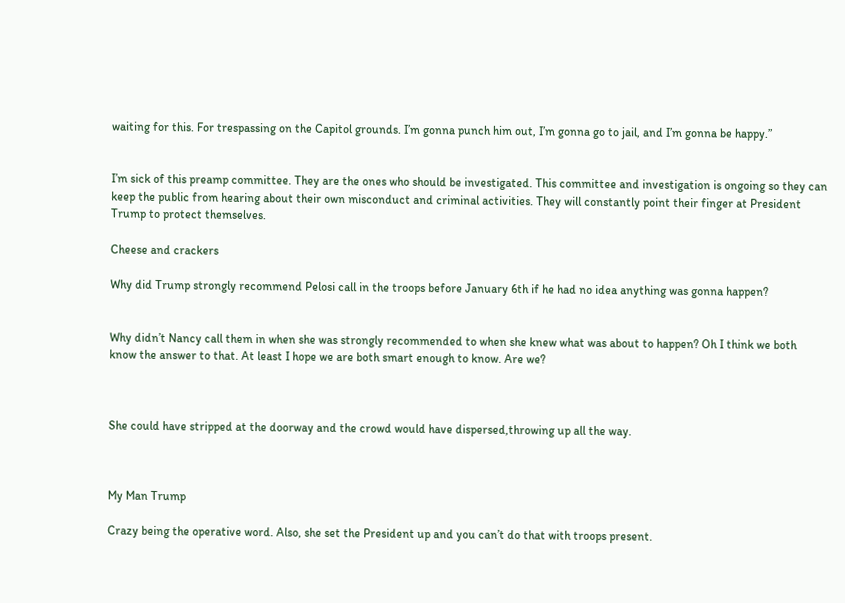waiting for this. For trespassing on the Capitol grounds. I’m gonna punch him out, I’m gonna go to jail, and I’m gonna be happy.”


I’m sick of this preamp committee. They are the ones who should be investigated. This committee and investigation is ongoing so they can keep the public from hearing about their own misconduct and criminal activities. They will constantly point their finger at President Trump to protect themselves.

Cheese and crackers

Why did Trump strongly recommend Pelosi call in the troops before January 6th if he had no idea anything was gonna happen?


Why didn’t Nancy call them in when she was strongly recommended to when she knew what was about to happen? Oh I think we both know the answer to that. At least I hope we are both smart enough to know. Are we?



She could have stripped at the doorway and the crowd would have dispersed,throwing up all the way.



My Man Trump

Crazy being the operative word. Also, she set the President up and you can’t do that with troops present.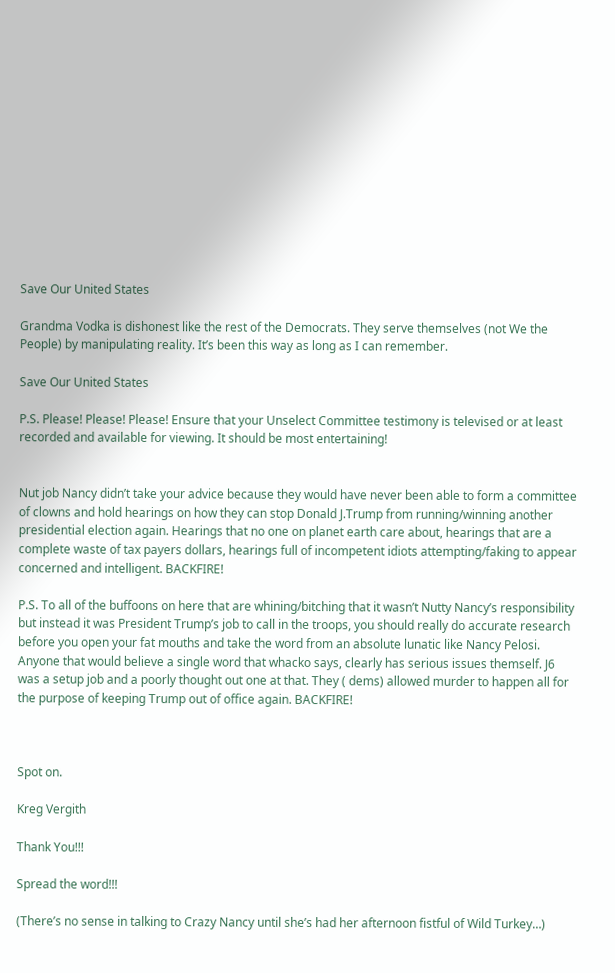Save Our United States

Grandma Vodka is dishonest like the rest of the Democrats. They serve themselves (not We the People) by manipulating reality. It’s been this way as long as I can remember.

Save Our United States

P.S. Please! Please! Please! Ensure that your Unselect Committee testimony is televised or at least recorded and available for viewing. It should be most entertaining!


Nut job Nancy didn’t take your advice because they would have never been able to form a committee of clowns and hold hearings on how they can stop Donald J.Trump from running/winning another presidential election again. Hearings that no one on planet earth care about, hearings that are a complete waste of tax payers dollars, hearings full of incompetent idiots attempting/faking to appear concerned and intelligent. BACKFIRE!

P.S. To all of the buffoons on here that are whining/bitching that it wasn’t Nutty Nancy’s responsibility but instead it was President Trump’s job to call in the troops, you should really do accurate research before you open your fat mouths and take the word from an absolute lunatic like Nancy Pelosi. Anyone that would believe a single word that whacko says, clearly has serious issues themself. J6 was a setup job and a poorly thought out one at that. They ( dems) allowed murder to happen all for the purpose of keeping Trump out of office again. BACKFIRE!



Spot on.

Kreg Vergith

Thank You!!!

Spread the word!!!

(There’s no sense in talking to Crazy Nancy until she’s had her afternoon fistful of Wild Turkey…)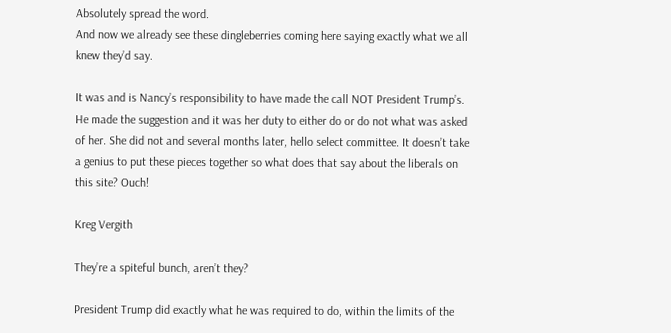Absolutely spread the word.
And now we already see these dingleberries coming here saying exactly what we all knew they’d say.

It was and is Nancy’s responsibility to have made the call NOT President Trump’s. He made the suggestion and it was her duty to either do or do not what was asked of her. She did not and several months later, hello select committee. It doesn’t take a genius to put these pieces together so what does that say about the liberals on this site? Ouch!

Kreg Vergith

They’re a spiteful bunch, aren’t they?

President Trump did exactly what he was required to do, within the limits of the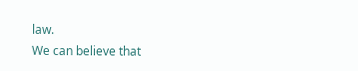law.
We can believe that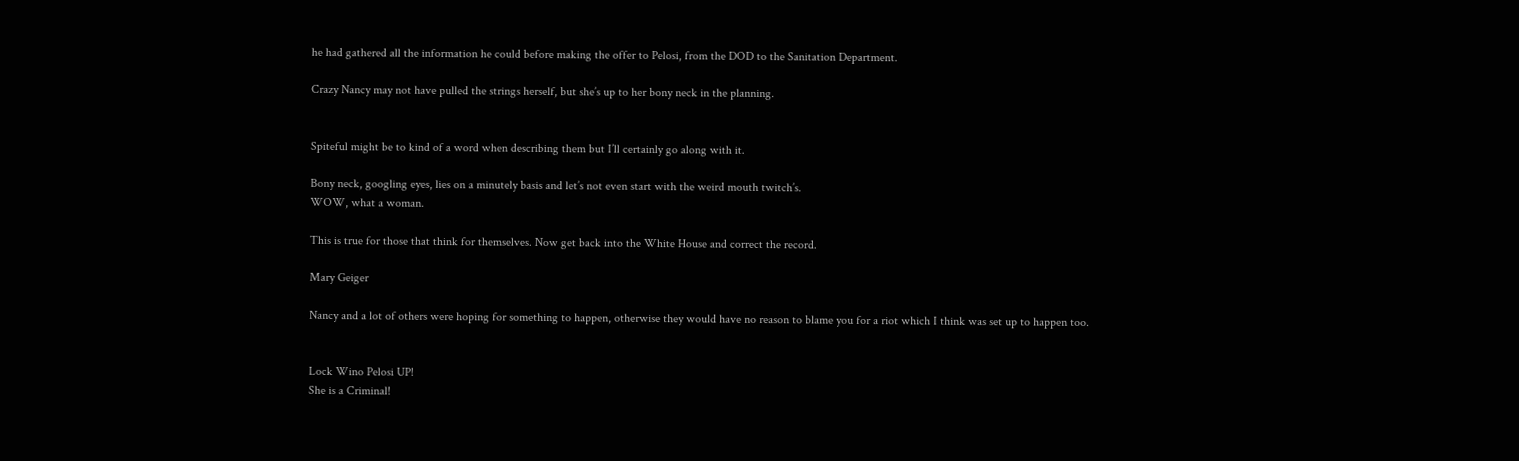he had gathered all the information he could before making the offer to Pelosi, from the DOD to the Sanitation Department.

Crazy Nancy may not have pulled the strings herself, but she’s up to her bony neck in the planning.


Spiteful might be to kind of a word when describing them but I’ll certainly go along with it.

Bony neck, googling eyes, lies on a minutely basis and let’s not even start with the weird mouth twitch’s.
WOW, what a woman.

This is true for those that think for themselves. Now get back into the White House and correct the record.

Mary Geiger

Nancy and a lot of others were hoping for something to happen, otherwise they would have no reason to blame you for a riot which I think was set up to happen too.


Lock Wino Pelosi UP!
She is a Criminal!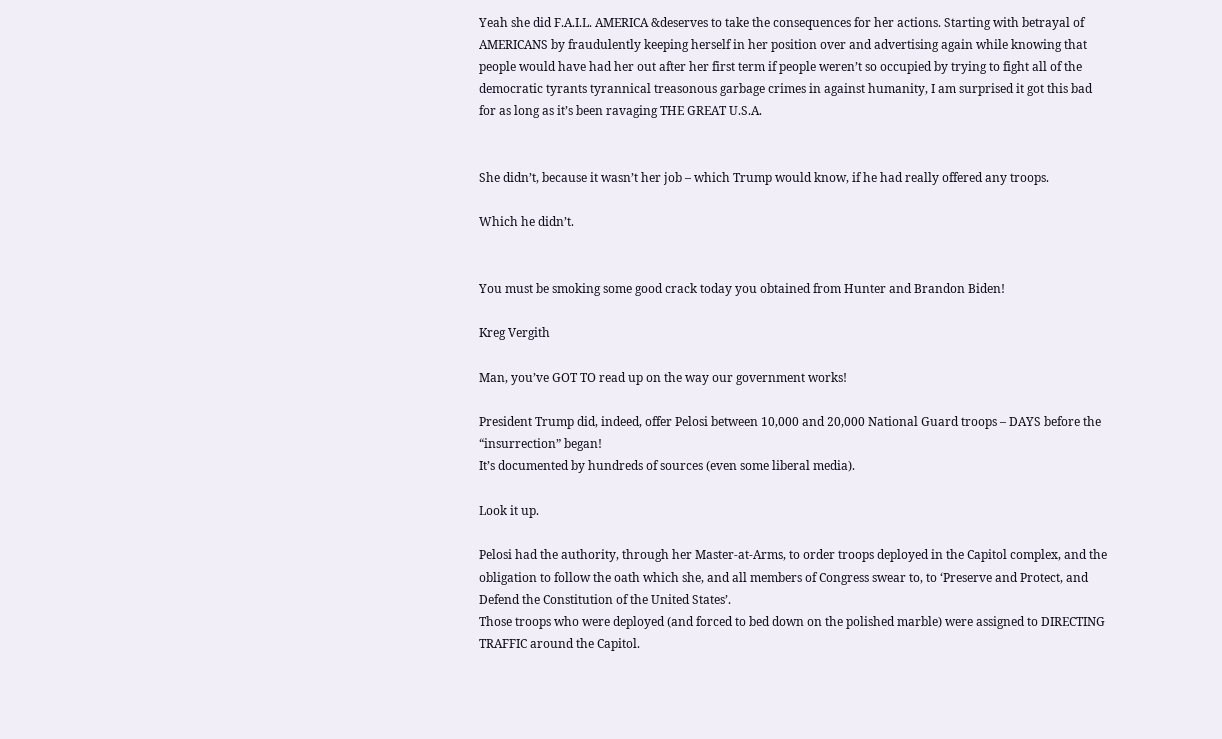Yeah she did F.A.I.L. AMERICA &deserves to take the consequences for her actions. Starting with betrayal of AMERICANS by fraudulently keeping herself in her position over and advertising again while knowing that people would have had her out after her first term if people weren’t so occupied by trying to fight all of the democratic tyrants tyrannical treasonous garbage crimes in against humanity, I am surprised it got this bad for as long as it’s been ravaging THE GREAT U.S.A.


She didn’t, because it wasn’t her job – which Trump would know, if he had really offered any troops.

Which he didn’t.


You must be smoking some good crack today you obtained from Hunter and Brandon Biden!

Kreg Vergith

Man, you’ve GOT TO read up on the way our government works!

President Trump did, indeed, offer Pelosi between 10,000 and 20,000 National Guard troops – DAYS before the “insurrection” began!
It’s documented by hundreds of sources (even some liberal media).

Look it up.

Pelosi had the authority, through her Master-at-Arms, to order troops deployed in the Capitol complex, and the obligation to follow the oath which she, and all members of Congress swear to, to ‘Preserve and Protect, and Defend the Constitution of the United States’.
Those troops who were deployed (and forced to bed down on the polished marble) were assigned to DIRECTING TRAFFIC around the Capitol.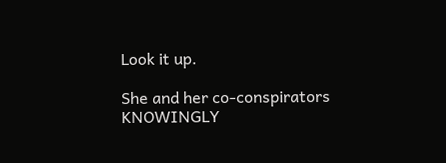Look it up.

She and her co-conspirators KNOWINGLY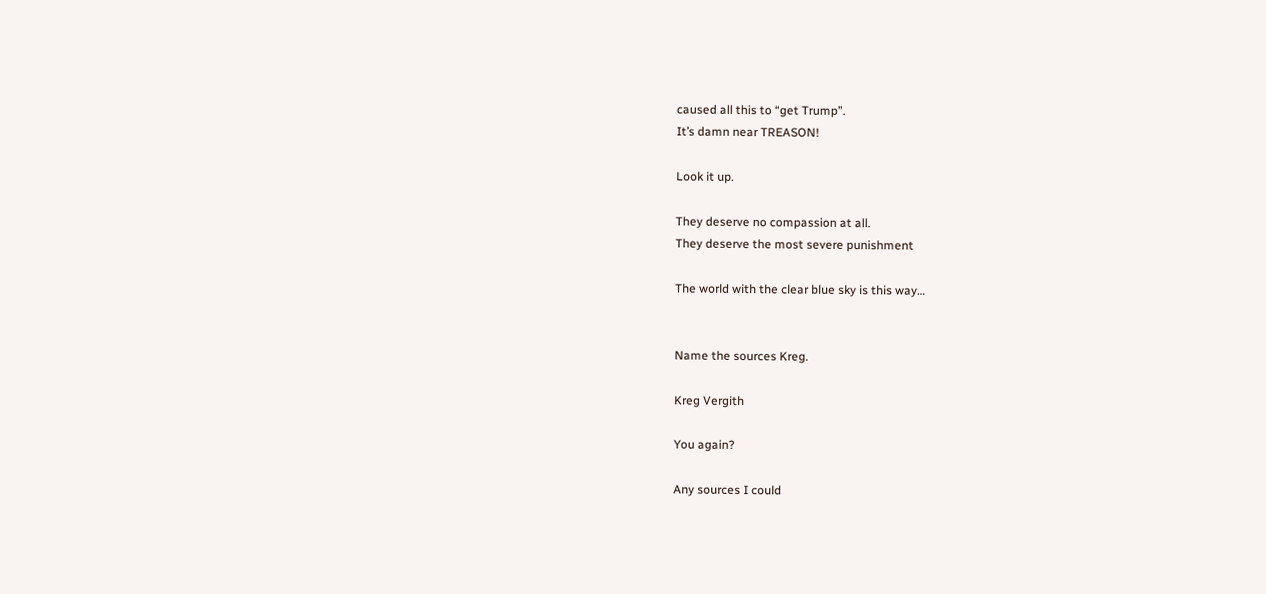caused all this to “get Trump”.
It’s damn near TREASON!

Look it up.

They deserve no compassion at all.
They deserve the most severe punishment

The world with the clear blue sky is this way…


Name the sources Kreg.

Kreg Vergith

You again?

Any sources I could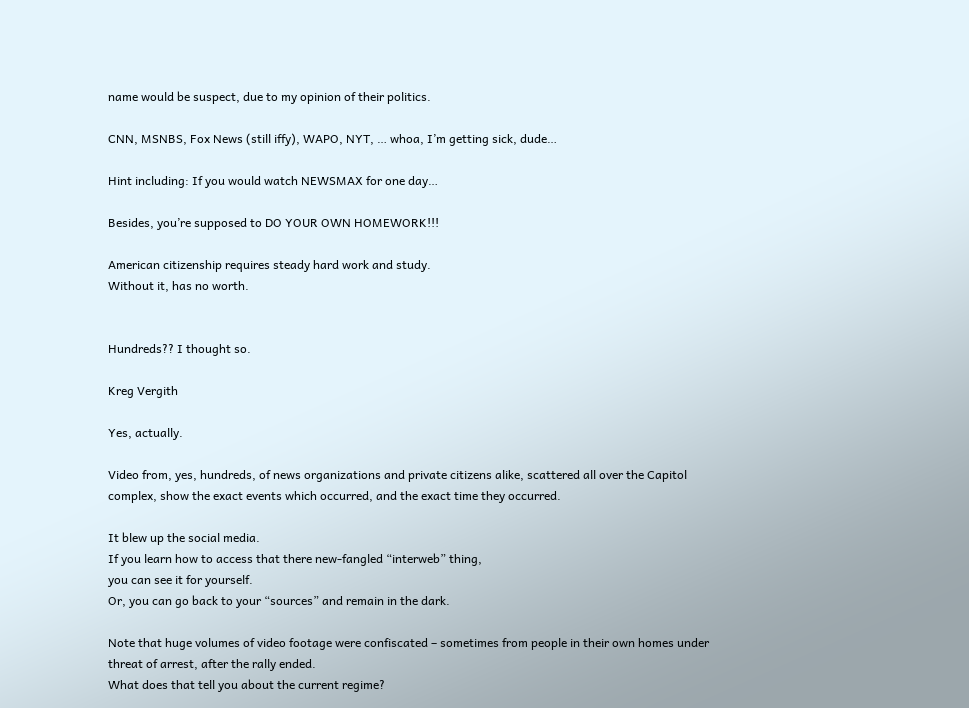name would be suspect, due to my opinion of their politics.

CNN, MSNBS, Fox News (still iffy), WAPO, NYT, … whoa, I’m getting sick, dude…

Hint including: If you would watch NEWSMAX for one day…

Besides, you’re supposed to DO YOUR OWN HOMEWORK!!!

American citizenship requires steady hard work and study.
Without it, has no worth.


Hundreds?? I thought so.

Kreg Vergith

Yes, actually.

Video from, yes, hundreds, of news organizations and private citizens alike, scattered all over the Capitol complex, show the exact events which occurred, and the exact time they occurred.

It blew up the social media.
If you learn how to access that there new-fangled “interweb” thing,
you can see it for yourself.
Or, you can go back to your “sources” and remain in the dark.

Note that huge volumes of video footage were confiscated – sometimes from people in their own homes under threat of arrest, after the rally ended.
What does that tell you about the current regime?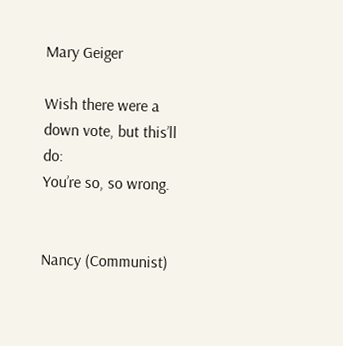Mary Geiger

Wish there were a down vote, but this’ll do:
You’re so, so wrong.


Nancy (Communist)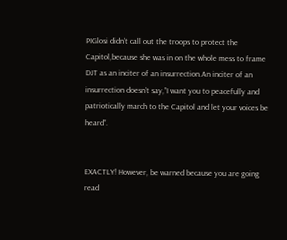PIGlosi didn’t call out the troops to protect the Capitol,because she was in on the whole mess to frame DJT as an inciter of an insurrection.An inciter of an insurrection doesn’t say,”I want you to peacefully and patriotically march to the Capitol and let your voices be heard”.


EXACTLY! However, be warned because you are going read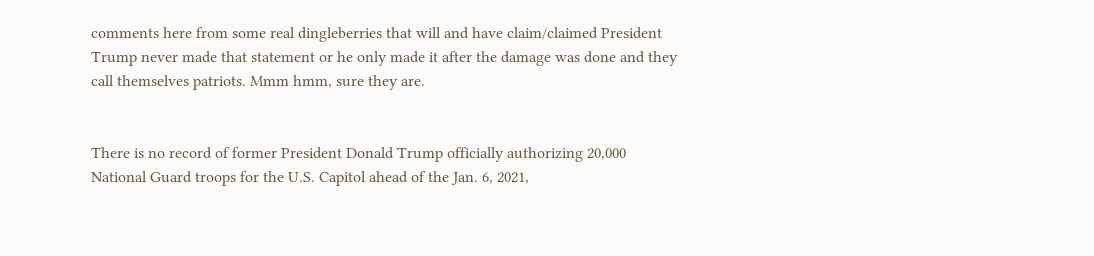comments here from some real dingleberries that will and have claim/claimed President Trump never made that statement or he only made it after the damage was done and they call themselves patriots. Mmm hmm, sure they are.


There is no record of former President Donald Trump officially authorizing 20,000 National Guard troops for the U.S. Capitol ahead of the Jan. 6, 2021,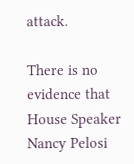attack.

There is no evidence that House Speaker Nancy Pelosi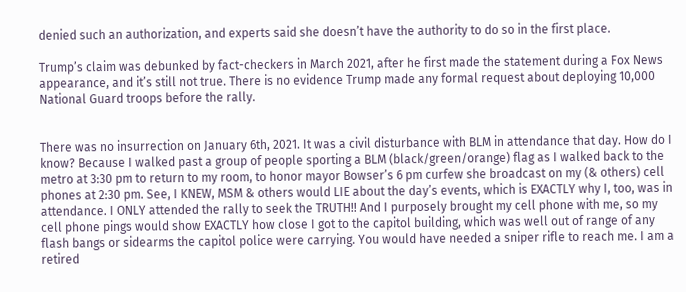denied such an authorization, and experts said she doesn’t have the authority to do so in the first place.

Trump’s claim was debunked by fact-checkers in March 2021, after he first made the statement during a Fox News appearance, and it’s still not true. There is no evidence Trump made any formal request about deploying 10,000 National Guard troops before the rally.


There was no insurrection on January 6th, 2021. It was a civil disturbance with BLM in attendance that day. How do I know? Because I walked past a group of people sporting a BLM (black/green/orange) flag as I walked back to the metro at 3:30 pm to return to my room, to honor mayor Bowser’s 6 pm curfew she broadcast on my (& others) cell phones at 2:30 pm. See, I KNEW, MSM & others would LIE about the day’s events, which is EXACTLY why I, too, was in attendance. I ONLY attended the rally to seek the TRUTH!! And I purposely brought my cell phone with me, so my cell phone pings would show EXACTLY how close I got to the capitol building, which was well out of range of any flash bangs or sidearms the capitol police were carrying. You would have needed a sniper rifle to reach me. I am a retired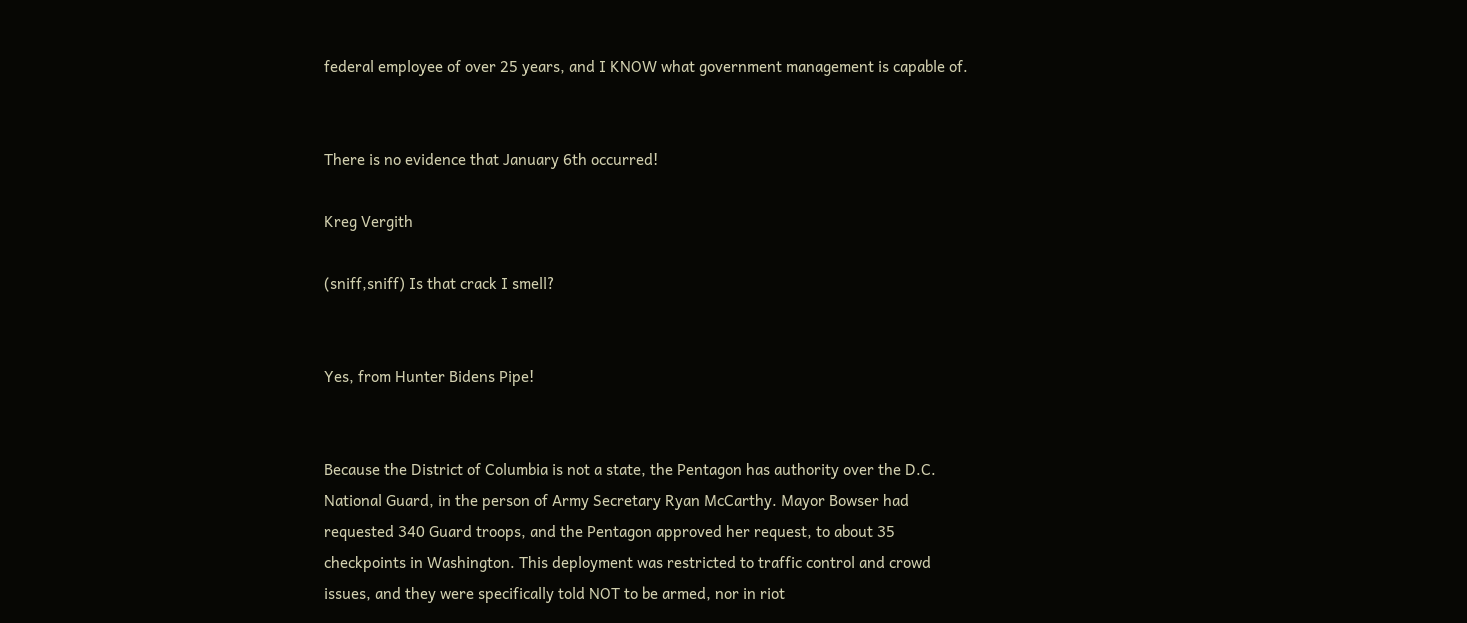federal employee of over 25 years, and I KNOW what government management is capable of.


There is no evidence that January 6th occurred!

Kreg Vergith

(sniff,sniff) Is that crack I smell?


Yes, from Hunter Bidens Pipe!


Because the District of Columbia is not a state, the Pentagon has authority over the D.C. National Guard, in the person of Army Secretary Ryan McCarthy. Mayor Bowser had requested 340 Guard troops, and the Pentagon approved her request, to about 35 checkpoints in Washington. This deployment was restricted to traffic control and crowd issues, and they were specifically told NOT to be armed, nor in riot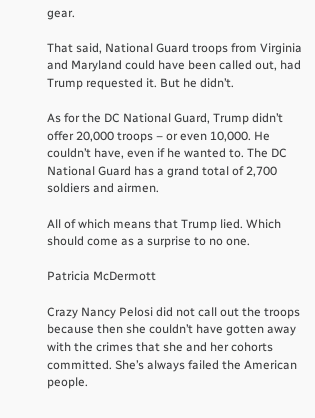gear.

That said, National Guard troops from Virginia and Maryland could have been called out, had Trump requested it. But he didn’t.

As for the DC National Guard, Trump didn’t offer 20,000 troops – or even 10,000. He couldn’t have, even if he wanted to. The DC National Guard has a grand total of 2,700 soldiers and airmen.

All of which means that Trump lied. Which should come as a surprise to no one.

Patricia McDermott

Crazy Nancy Pelosi did not call out the troops because then she couldn’t have gotten away with the crimes that she and her cohorts committed. She’s always failed the American people.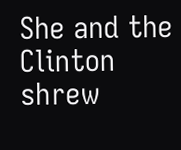She and the Clinton shrew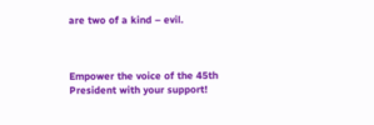are two of a kind – evil.



Empower the voice of the 45th President with your support!